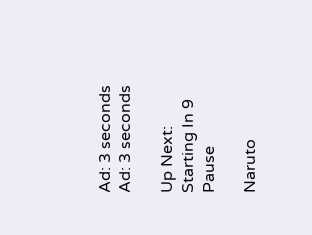Ad: 3 seconds
Ad: 3 seconds

Up Next: Starting In 9 Pause

Naruto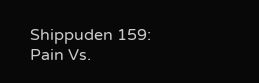Shippuden 159: Pain Vs.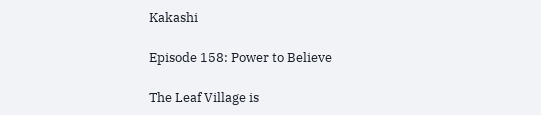Kakashi

Episode 158: Power to Believe

The Leaf Village is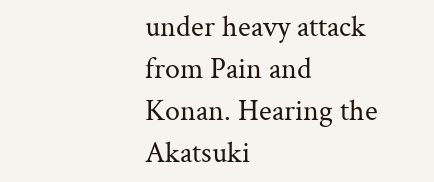under heavy attack from Pain and Konan. Hearing the Akatsuki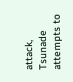attack, Tsunade attempts to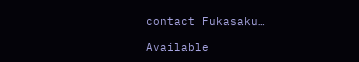contact Fukasaku…

Available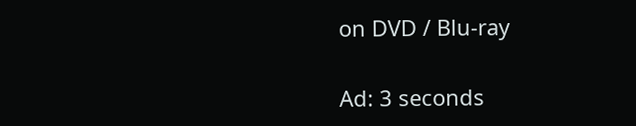on DVD / Blu-ray

Ad: 3 seconds